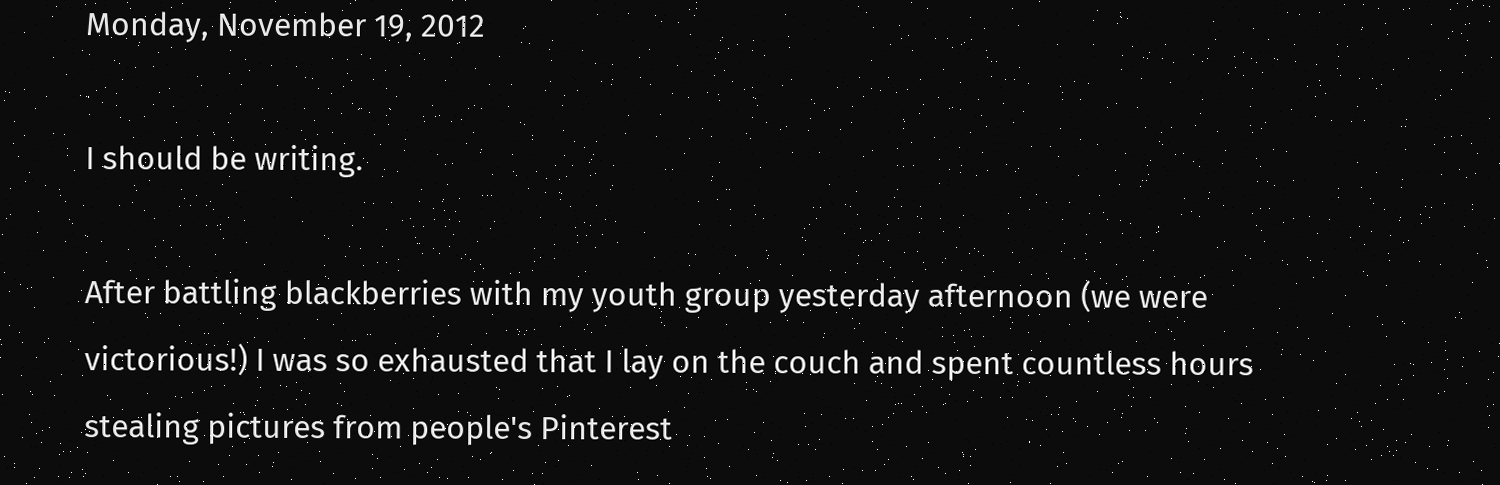Monday, November 19, 2012

I should be writing.

After battling blackberries with my youth group yesterday afternoon (we were victorious!) I was so exhausted that I lay on the couch and spent countless hours stealing pictures from people's Pinterest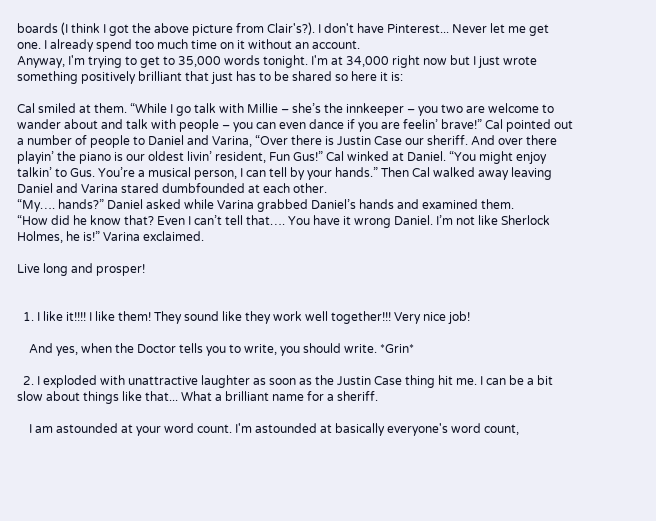boards (I think I got the above picture from Clair's?). I don't have Pinterest... Never let me get one. I already spend too much time on it without an account.
Anyway, I'm trying to get to 35,000 words tonight. I'm at 34,000 right now but I just wrote something positively brilliant that just has to be shared so here it is:

Cal smiled at them. “While I go talk with Millie – she’s the innkeeper – you two are welcome to wander about and talk with people – you can even dance if you are feelin’ brave!” Cal pointed out a number of people to Daniel and Varina, “Over there is Justin Case our sheriff. And over there playin’ the piano is our oldest livin’ resident, Fun Gus!” Cal winked at Daniel. “You might enjoy talkin’ to Gus. You’re a musical person, I can tell by your hands.” Then Cal walked away leaving Daniel and Varina stared dumbfounded at each other.
“My…. hands?” Daniel asked while Varina grabbed Daniel’s hands and examined them.
“How did he know that? Even I can’t tell that…. You have it wrong Daniel. I’m not like Sherlock Holmes, he is!” Varina exclaimed.

Live long and prosper!


  1. I like it!!!! I like them! They sound like they work well together!!! Very nice job!

    And yes, when the Doctor tells you to write, you should write. *Grin*

  2. I exploded with unattractive laughter as soon as the Justin Case thing hit me. I can be a bit slow about things like that... What a brilliant name for a sheriff.

    I am astounded at your word count. I'm astounded at basically everyone's word count,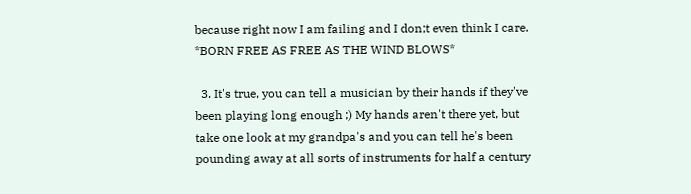because right now I am failing and I don;t even think I care. *BORN FREE AS FREE AS THE WIND BLOWS*

  3. It's true, you can tell a musician by their hands if they've been playing long enough ;) My hands aren't there yet, but take one look at my grandpa's and you can tell he's been pounding away at all sorts of instruments for half a century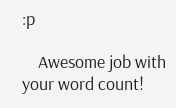:p

    Awesome job with your word count!